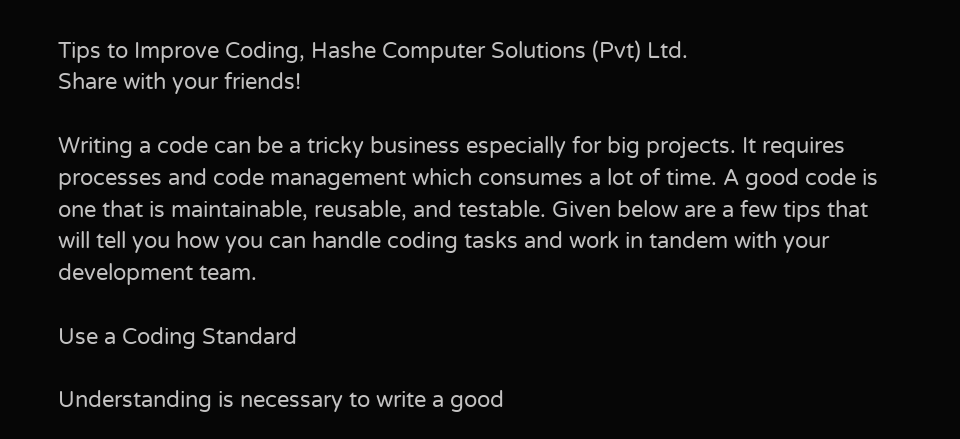Tips to Improve Coding, Hashe Computer Solutions (Pvt) Ltd.
Share with your friends!

Writing a code can be a tricky business especially for big projects. It requires processes and code management which consumes a lot of time. A good code is one that is maintainable, reusable, and testable. Given below are a few tips that will tell you how you can handle coding tasks and work in tandem with your development team.

Use a Coding Standard

Understanding is necessary to write a good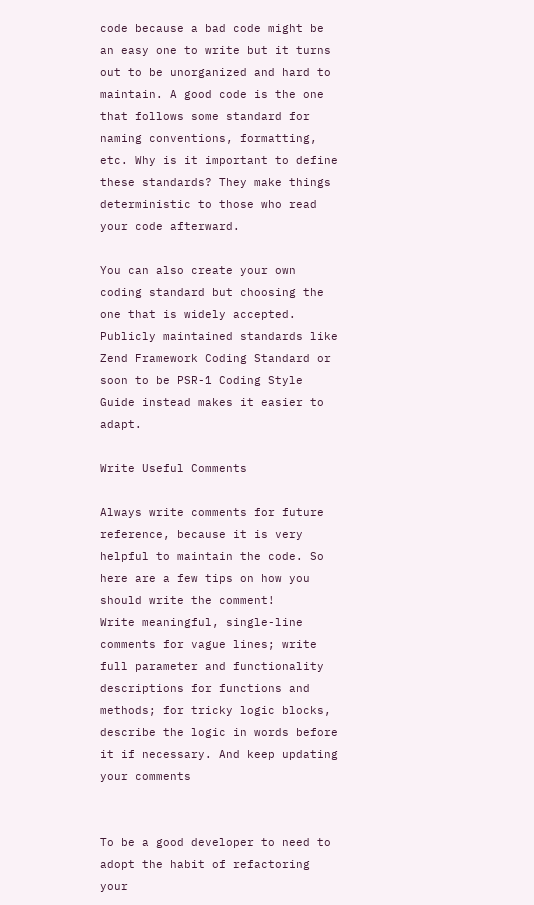code because a bad code might be an easy one to write but it turns out to be unorganized and hard to maintain. A good code is the one that follows some standard for naming conventions, formatting, etc. Why is it important to define these standards? They make things deterministic to those who read your code afterward.

You can also create your own coding standard but choosing the one that is widely accepted.
Publicly maintained standards like Zend Framework Coding Standard or soon to be PSR-1 Coding Style Guide instead makes it easier to adapt.

Write Useful Comments

Always write comments for future reference, because it is very helpful to maintain the code. So here are a few tips on how you should write the comment!
Write meaningful, single-line comments for vague lines; write full parameter and functionality descriptions for functions and methods; for tricky logic blocks, describe the logic in words before it if necessary. And keep updating your comments


To be a good developer to need to adopt the habit of refactoring your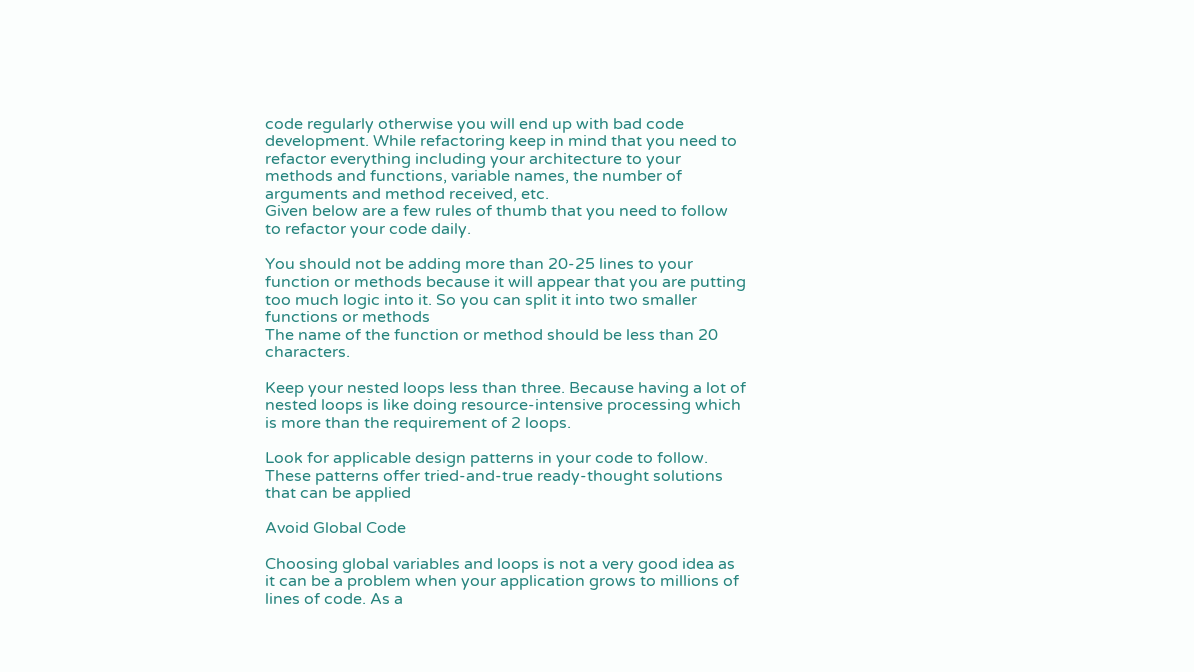code regularly otherwise you will end up with bad code development. While refactoring keep in mind that you need to refactor everything including your architecture to your methods and functions, variable names, the number of arguments and method received, etc.
Given below are a few rules of thumb that you need to follow to refactor your code daily.

You should not be adding more than 20-25 lines to your function or methods because it will appear that you are putting too much logic into it. So you can split it into two smaller functions or methods
The name of the function or method should be less than 20 characters.

Keep your nested loops less than three. Because having a lot of nested loops is like doing resource-intensive processing which is more than the requirement of 2 loops.

Look for applicable design patterns in your code to follow. These patterns offer tried-and-true ready-thought solutions that can be applied

Avoid Global Code

Choosing global variables and loops is not a very good idea as it can be a problem when your application grows to millions of lines of code. As a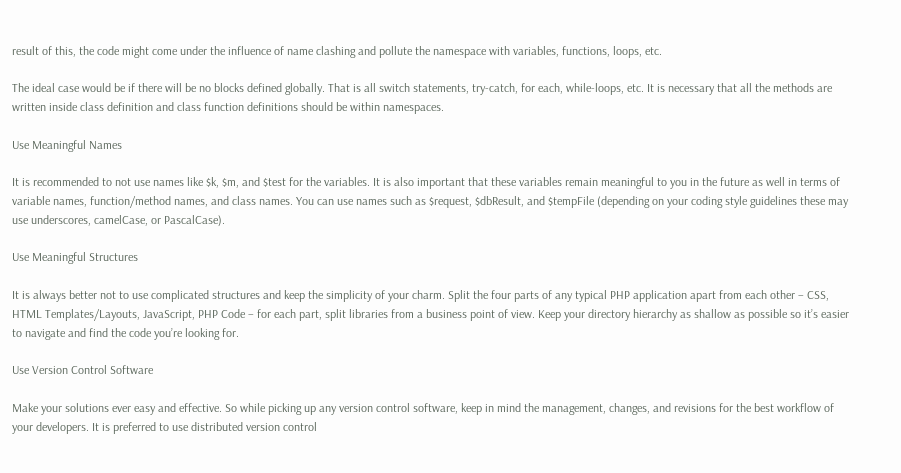result of this, the code might come under the influence of name clashing and pollute the namespace with variables, functions, loops, etc.

The ideal case would be if there will be no blocks defined globally. That is all switch statements, try-catch, for each, while-loops, etc. It is necessary that all the methods are written inside class definition and class function definitions should be within namespaces.

Use Meaningful Names

It is recommended to not use names like $k, $m, and $test for the variables. It is also important that these variables remain meaningful to you in the future as well in terms of variable names, function/method names, and class names. You can use names such as $request, $dbResult, and $tempFile (depending on your coding style guidelines these may use underscores, camelCase, or PascalCase).

Use Meaningful Structures

It is always better not to use complicated structures and keep the simplicity of your charm. Split the four parts of any typical PHP application apart from each other – CSS, HTML Templates/Layouts, JavaScript, PHP Code – for each part, split libraries from a business point of view. Keep your directory hierarchy as shallow as possible so it’s easier to navigate and find the code you’re looking for.

Use Version Control Software

Make your solutions ever easy and effective. So while picking up any version control software, keep in mind the management, changes, and revisions for the best workflow of your developers. It is preferred to use distributed version control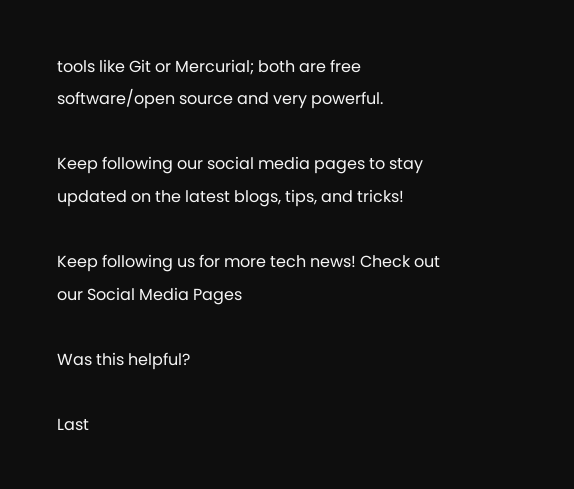tools like Git or Mercurial; both are free software/open source and very powerful.

Keep following our social media pages to stay updated on the latest blogs, tips, and tricks!

Keep following us for more tech news! Check out our Social Media Pages

Was this helpful?

Last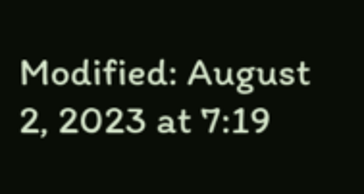Modified: August 2, 2023 at 7:19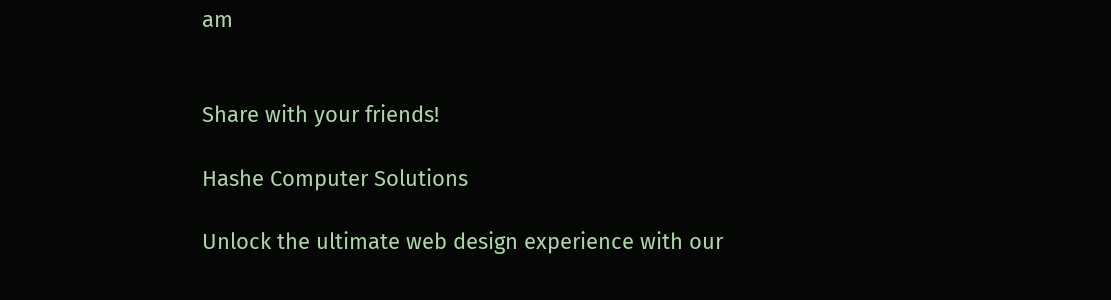am


Share with your friends!

Hashe Computer Solutions

Unlock the ultimate web design experience with our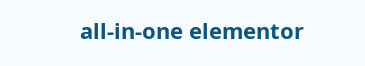all-in-one elementor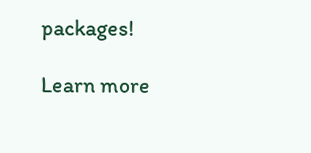packages!

Learn more